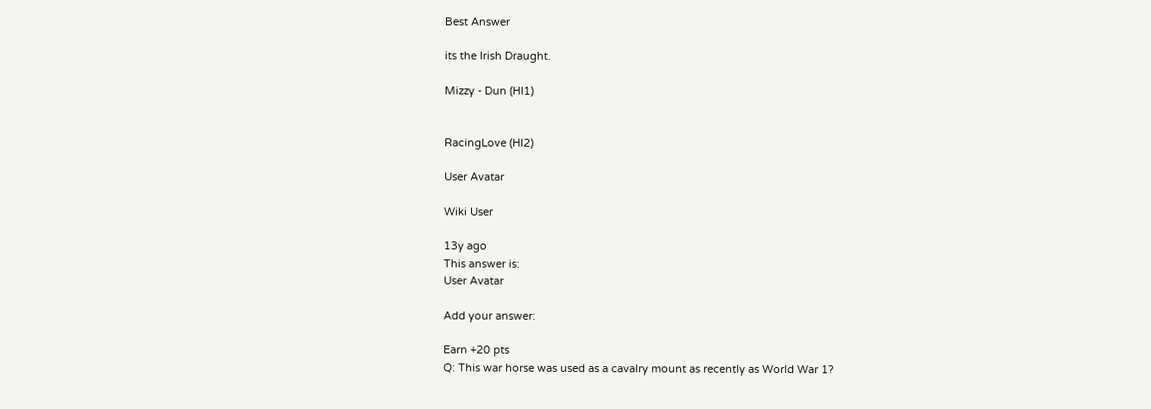Best Answer

its the Irish Draught.

Mizzy - Dun (HI1)


RacingLove (HI2)

User Avatar

Wiki User

13y ago
This answer is:
User Avatar

Add your answer:

Earn +20 pts
Q: This war horse was used as a cavalry mount as recently as World War 1?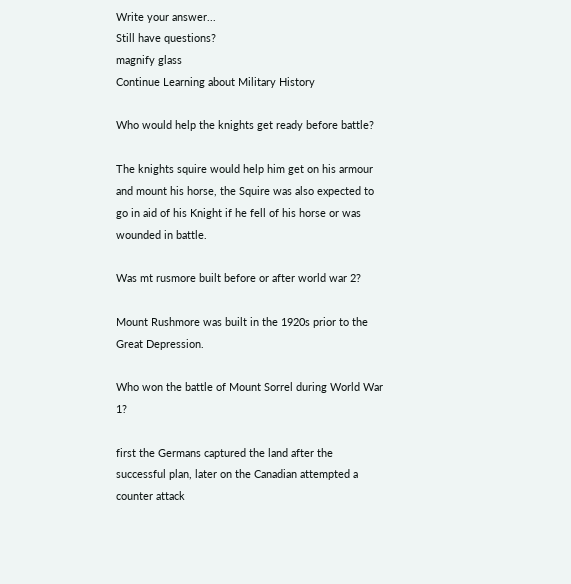Write your answer...
Still have questions?
magnify glass
Continue Learning about Military History

Who would help the knights get ready before battle?

The knights squire would help him get on his armour and mount his horse, the Squire was also expected to go in aid of his Knight if he fell of his horse or was wounded in battle.

Was mt rusmore built before or after world war 2?

Mount Rushmore was built in the 1920s prior to the Great Depression.

Who won the battle of Mount Sorrel during World War 1?

first the Germans captured the land after the successful plan, later on the Canadian attempted a counter attack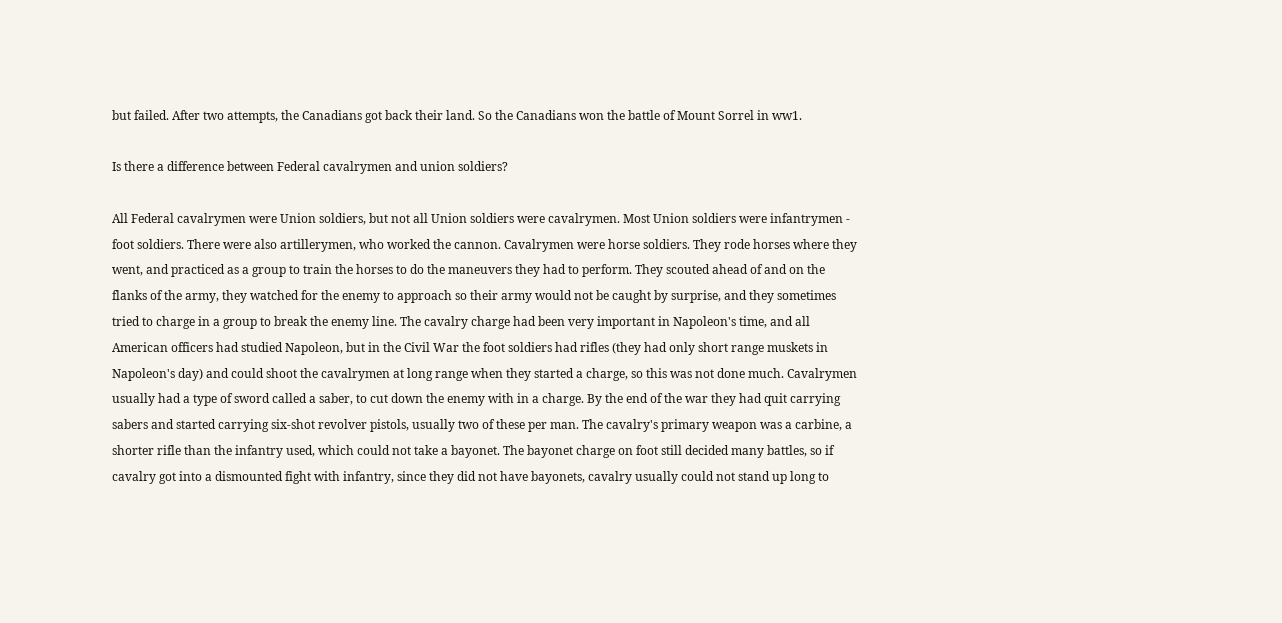but failed. After two attempts, the Canadians got back their land. So the Canadians won the battle of Mount Sorrel in ww1.

Is there a difference between Federal cavalrymen and union soldiers?

All Federal cavalrymen were Union soldiers, but not all Union soldiers were cavalrymen. Most Union soldiers were infantrymen - foot soldiers. There were also artillerymen, who worked the cannon. Cavalrymen were horse soldiers. They rode horses where they went, and practiced as a group to train the horses to do the maneuvers they had to perform. They scouted ahead of and on the flanks of the army, they watched for the enemy to approach so their army would not be caught by surprise, and they sometimes tried to charge in a group to break the enemy line. The cavalry charge had been very important in Napoleon's time, and all American officers had studied Napoleon, but in the Civil War the foot soldiers had rifles (they had only short range muskets in Napoleon's day) and could shoot the cavalrymen at long range when they started a charge, so this was not done much. Cavalrymen usually had a type of sword called a saber, to cut down the enemy with in a charge. By the end of the war they had quit carrying sabers and started carrying six-shot revolver pistols, usually two of these per man. The cavalry's primary weapon was a carbine, a shorter rifle than the infantry used, which could not take a bayonet. The bayonet charge on foot still decided many battles, so if cavalry got into a dismounted fight with infantry, since they did not have bayonets, cavalry usually could not stand up long to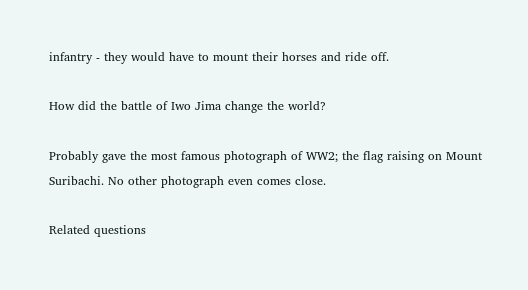infantry - they would have to mount their horses and ride off.

How did the battle of Iwo Jima change the world?

Probably gave the most famous photograph of WW2; the flag raising on Mount Suribachi. No other photograph even comes close.

Related questions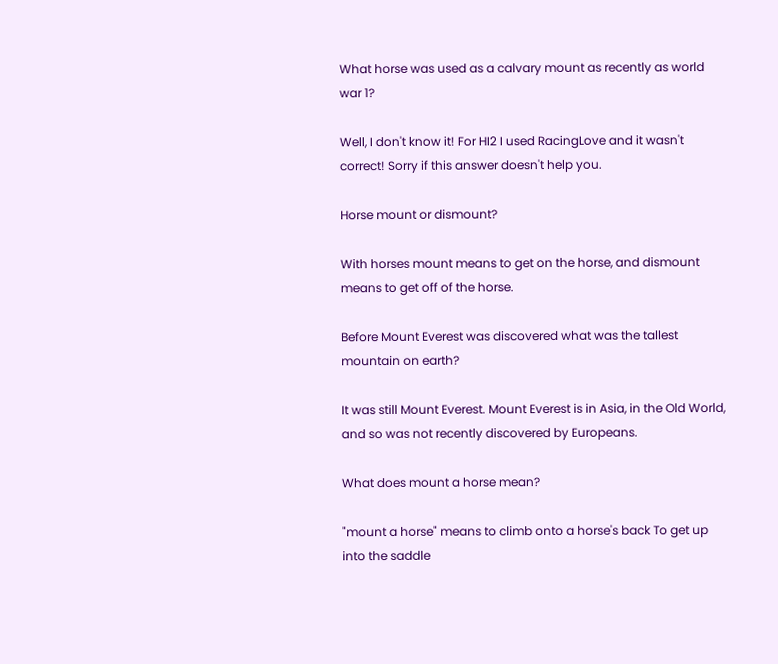What horse was used as a calvary mount as recently as world war 1?

Well, I don't know it! For HI2 I used RacingLove and it wasn't correct! Sorry if this answer doesn't help you.

Horse mount or dismount?

With horses mount means to get on the horse, and dismount means to get off of the horse.

Before Mount Everest was discovered what was the tallest mountain on earth?

It was still Mount Everest. Mount Everest is in Asia, in the Old World, and so was not recently discovered by Europeans.

What does mount a horse mean?

"mount a horse" means to climb onto a horse's back To get up into the saddle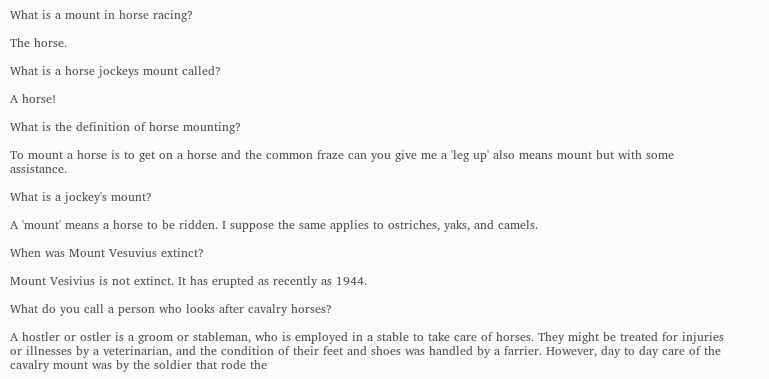What is a mount in horse racing?

The horse.

What is a horse jockeys mount called?

A horse!

What is the definition of horse mounting?

To mount a horse is to get on a horse and the common fraze can you give me a 'leg up' also means mount but with some assistance.

What is a jockey's mount?

A 'mount' means a horse to be ridden. I suppose the same applies to ostriches, yaks, and camels.

When was Mount Vesuvius extinct?

Mount Vesivius is not extinct. It has erupted as recently as 1944.

What do you call a person who looks after cavalry horses?

A hostler or ostler is a groom or stableman, who is employed in a stable to take care of horses. They might be treated for injuries or illnesses by a veterinarian, and the condition of their feet and shoes was handled by a farrier. However, day to day care of the cavalry mount was by the soldier that rode the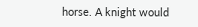horse. A knight would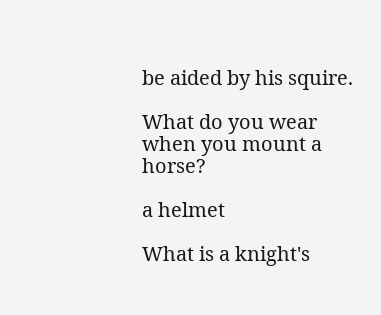be aided by his squire.

What do you wear when you mount a horse?

a helmet

What is a knight's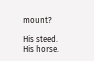mount?

His steed. His horse.